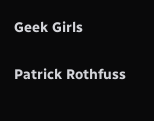Geek Girls

Patrick Rothfuss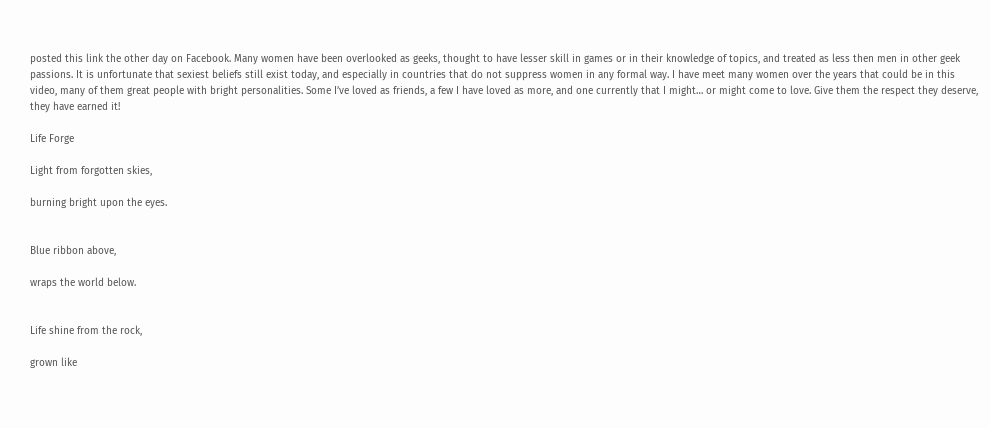posted this link the other day on Facebook. Many women have been overlooked as geeks, thought to have lesser skill in games or in their knowledge of topics, and treated as less then men in other geek passions. It is unfortunate that sexiest beliefs still exist today, and especially in countries that do not suppress women in any formal way. I have meet many women over the years that could be in this video, many of them great people with bright personalities. Some I’ve loved as friends, a few I have loved as more, and one currently that I might… or might come to love. Give them the respect they deserve, they have earned it!

Life Forge

Light from forgotten skies,

burning bright upon the eyes.


Blue ribbon above,

wraps the world below.


Life shine from the rock,

grown like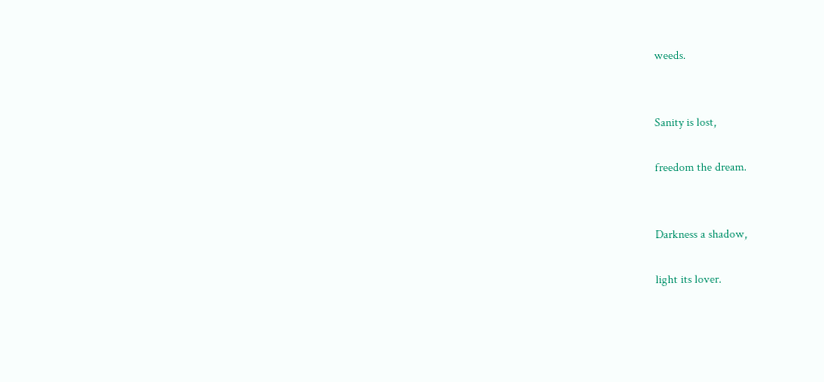weeds.


Sanity is lost,

freedom the dream.


Darkness a shadow,

light its lover.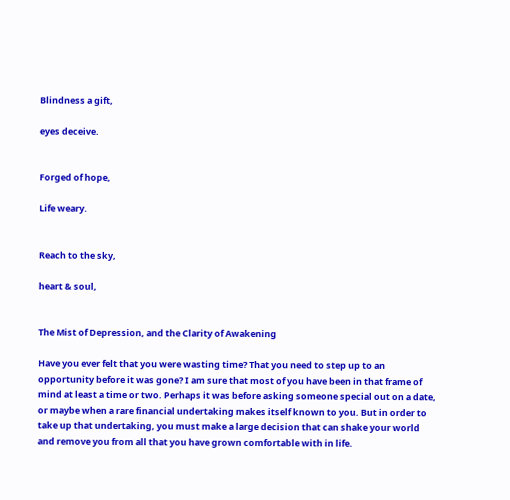Blindness a gift,

eyes deceive.


Forged of hope,

Life weary.


Reach to the sky,

heart & soul,


The Mist of Depression, and the Clarity of Awakening

Have you ever felt that you were wasting time? That you need to step up to an opportunity before it was gone? I am sure that most of you have been in that frame of mind at least a time or two. Perhaps it was before asking someone special out on a date, or maybe when a rare financial undertaking makes itself known to you. But in order to take up that undertaking, you must make a large decision that can shake your world and remove you from all that you have grown comfortable with in life.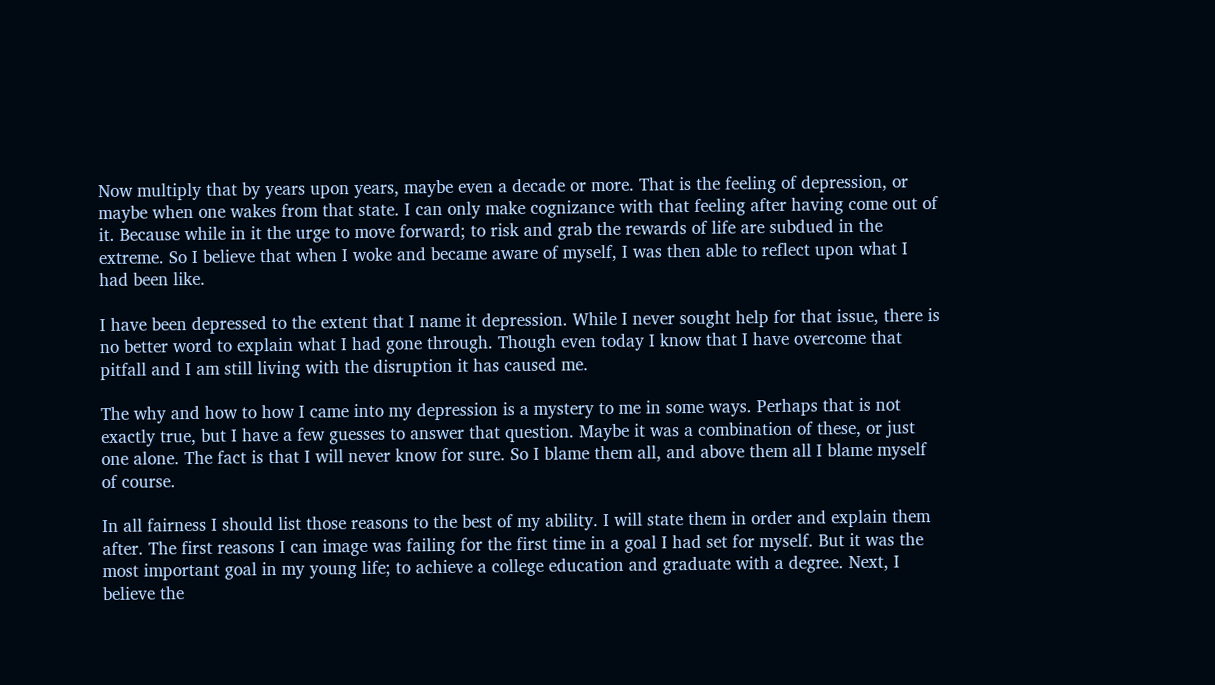Now multiply that by years upon years, maybe even a decade or more. That is the feeling of depression, or maybe when one wakes from that state. I can only make cognizance with that feeling after having come out of it. Because while in it the urge to move forward; to risk and grab the rewards of life are subdued in the extreme. So I believe that when I woke and became aware of myself, I was then able to reflect upon what I had been like.

I have been depressed to the extent that I name it depression. While I never sought help for that issue, there is no better word to explain what I had gone through. Though even today I know that I have overcome that pitfall and I am still living with the disruption it has caused me.

The why and how to how I came into my depression is a mystery to me in some ways. Perhaps that is not exactly true, but I have a few guesses to answer that question. Maybe it was a combination of these, or just one alone. The fact is that I will never know for sure. So I blame them all, and above them all I blame myself of course.

In all fairness I should list those reasons to the best of my ability. I will state them in order and explain them after. The first reasons I can image was failing for the first time in a goal I had set for myself. But it was the most important goal in my young life; to achieve a college education and graduate with a degree. Next, I believe the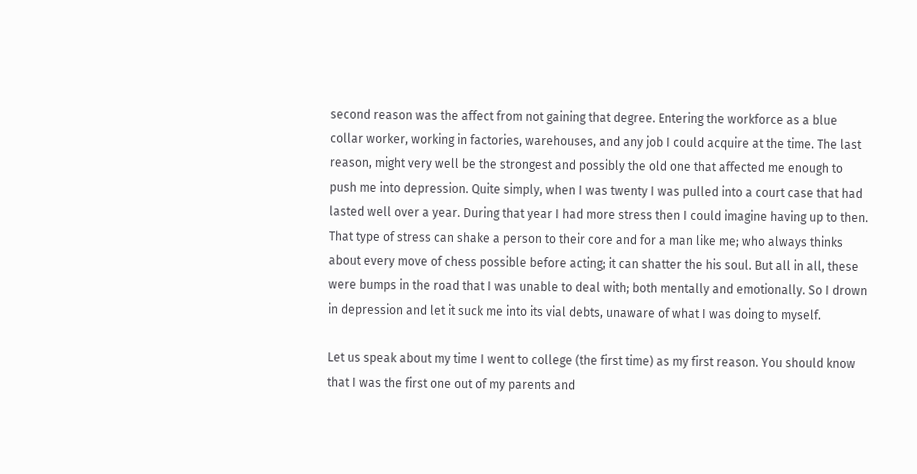second reason was the affect from not gaining that degree. Entering the workforce as a blue collar worker, working in factories, warehouses, and any job I could acquire at the time. The last reason, might very well be the strongest and possibly the old one that affected me enough to push me into depression. Quite simply, when I was twenty I was pulled into a court case that had lasted well over a year. During that year I had more stress then I could imagine having up to then. That type of stress can shake a person to their core and for a man like me; who always thinks about every move of chess possible before acting; it can shatter the his soul. But all in all, these were bumps in the road that I was unable to deal with; both mentally and emotionally. So I drown in depression and let it suck me into its vial debts, unaware of what I was doing to myself.

Let us speak about my time I went to college (the first time) as my first reason. You should know that I was the first one out of my parents and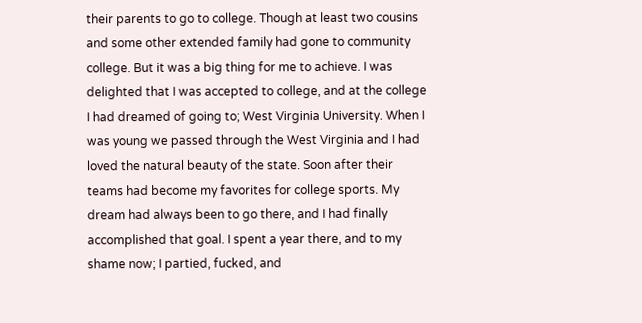their parents to go to college. Though at least two cousins and some other extended family had gone to community college. But it was a big thing for me to achieve. I was delighted that I was accepted to college, and at the college I had dreamed of going to; West Virginia University. When I was young we passed through the West Virginia and I had loved the natural beauty of the state. Soon after their teams had become my favorites for college sports. My dream had always been to go there, and I had finally accomplished that goal. I spent a year there, and to my shame now; I partied, fucked, and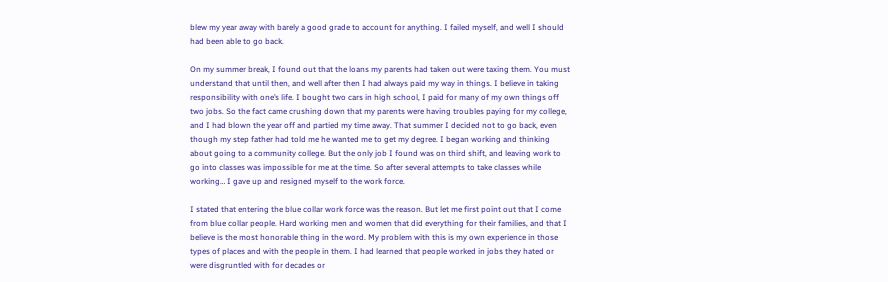blew my year away with barely a good grade to account for anything. I failed myself, and well I should had been able to go back.

On my summer break, I found out that the loans my parents had taken out were taxing them. You must understand that until then, and well after then I had always paid my way in things. I believe in taking responsibility with one’s life. I bought two cars in high school, I paid for many of my own things off two jobs. So the fact came crushing down that my parents were having troubles paying for my college, and I had blown the year off and partied my time away. That summer I decided not to go back, even though my step father had told me he wanted me to get my degree. I began working and thinking about going to a community college. But the only job I found was on third shift, and leaving work to go into classes was impossible for me at the time. So after several attempts to take classes while working… I gave up and resigned myself to the work force.

I stated that entering the blue collar work force was the reason. But let me first point out that I come from blue collar people. Hard working men and women that did everything for their families, and that I believe is the most honorable thing in the word. My problem with this is my own experience in those types of places and with the people in them. I had learned that people worked in jobs they hated or were disgruntled with for decades or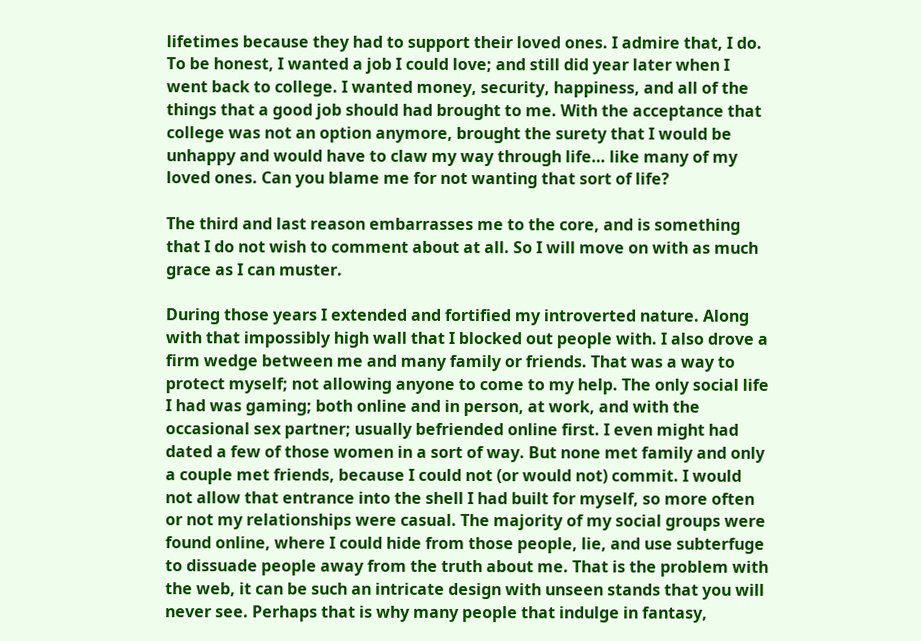lifetimes because they had to support their loved ones. I admire that, I do. To be honest, I wanted a job I could love; and still did year later when I went back to college. I wanted money, security, happiness, and all of the things that a good job should had brought to me. With the acceptance that college was not an option anymore, brought the surety that I would be unhappy and would have to claw my way through life… like many of my loved ones. Can you blame me for not wanting that sort of life?

The third and last reason embarrasses me to the core, and is something that I do not wish to comment about at all. So I will move on with as much grace as I can muster.

During those years I extended and fortified my introverted nature. Along with that impossibly high wall that I blocked out people with. I also drove a firm wedge between me and many family or friends. That was a way to protect myself; not allowing anyone to come to my help. The only social life I had was gaming; both online and in person, at work, and with the occasional sex partner; usually befriended online first. I even might had dated a few of those women in a sort of way. But none met family and only a couple met friends, because I could not (or would not) commit. I would not allow that entrance into the shell I had built for myself, so more often or not my relationships were casual. The majority of my social groups were found online, where I could hide from those people, lie, and use subterfuge to dissuade people away from the truth about me. That is the problem with the web, it can be such an intricate design with unseen stands that you will never see. Perhaps that is why many people that indulge in fantasy,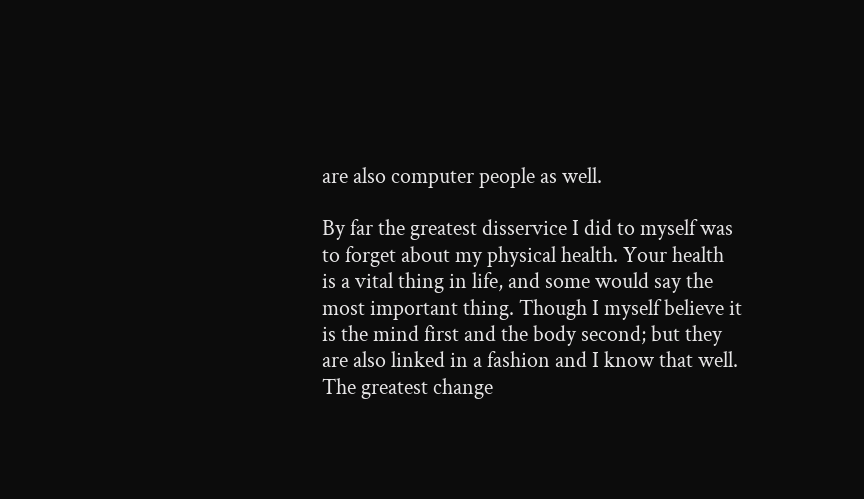are also computer people as well.

By far the greatest disservice I did to myself was to forget about my physical health. Your health is a vital thing in life, and some would say the most important thing. Though I myself believe it is the mind first and the body second; but they are also linked in a fashion and I know that well. The greatest change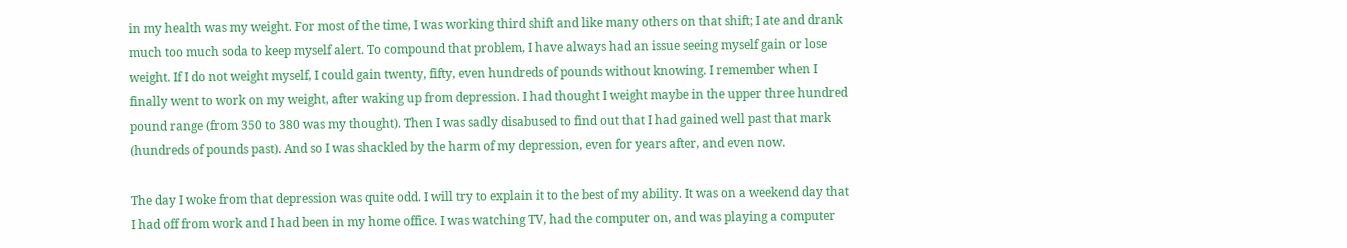in my health was my weight. For most of the time, I was working third shift and like many others on that shift; I ate and drank much too much soda to keep myself alert. To compound that problem, I have always had an issue seeing myself gain or lose weight. If I do not weight myself, I could gain twenty, fifty, even hundreds of pounds without knowing. I remember when I finally went to work on my weight, after waking up from depression. I had thought I weight maybe in the upper three hundred pound range (from 350 to 380 was my thought). Then I was sadly disabused to find out that I had gained well past that mark (hundreds of pounds past). And so I was shackled by the harm of my depression, even for years after, and even now.

The day I woke from that depression was quite odd. I will try to explain it to the best of my ability. It was on a weekend day that I had off from work and I had been in my home office. I was watching TV, had the computer on, and was playing a computer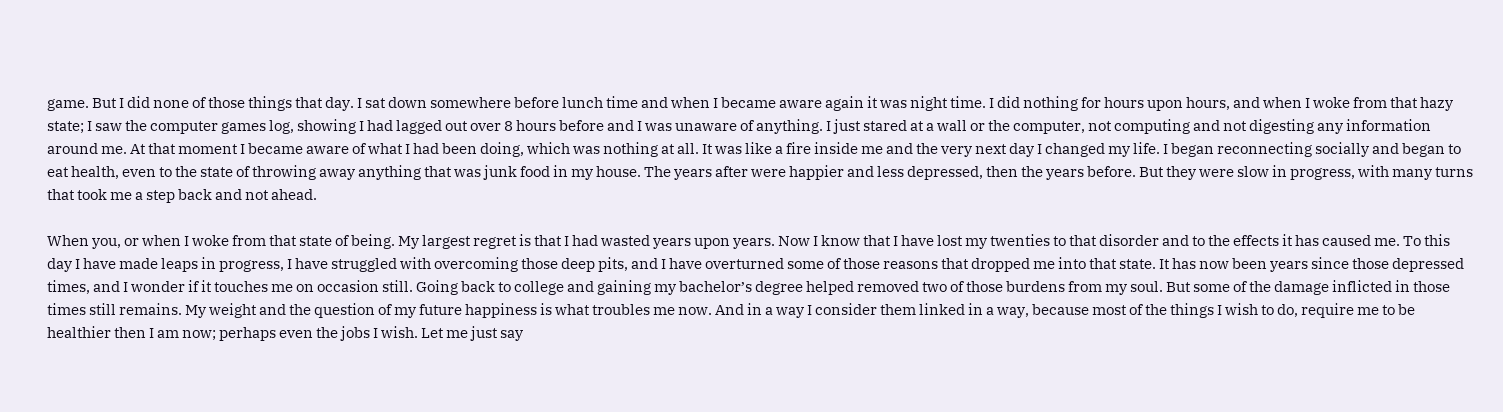game. But I did none of those things that day. I sat down somewhere before lunch time and when I became aware again it was night time. I did nothing for hours upon hours, and when I woke from that hazy state; I saw the computer games log, showing I had lagged out over 8 hours before and I was unaware of anything. I just stared at a wall or the computer, not computing and not digesting any information around me. At that moment I became aware of what I had been doing, which was nothing at all. It was like a fire inside me and the very next day I changed my life. I began reconnecting socially and began to eat health, even to the state of throwing away anything that was junk food in my house. The years after were happier and less depressed, then the years before. But they were slow in progress, with many turns that took me a step back and not ahead.

When you, or when I woke from that state of being. My largest regret is that I had wasted years upon years. Now I know that I have lost my twenties to that disorder and to the effects it has caused me. To this day I have made leaps in progress, I have struggled with overcoming those deep pits, and I have overturned some of those reasons that dropped me into that state. It has now been years since those depressed times, and I wonder if it touches me on occasion still. Going back to college and gaining my bachelor’s degree helped removed two of those burdens from my soul. But some of the damage inflicted in those times still remains. My weight and the question of my future happiness is what troubles me now. And in a way I consider them linked in a way, because most of the things I wish to do, require me to be healthier then I am now; perhaps even the jobs I wish. Let me just say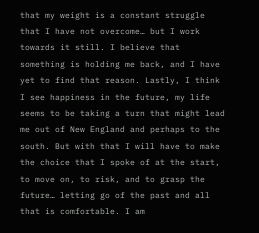that my weight is a constant struggle that I have not overcome… but I work towards it still. I believe that something is holding me back, and I have yet to find that reason. Lastly, I think I see happiness in the future, my life seems to be taking a turn that might lead me out of New England and perhaps to the south. But with that I will have to make the choice that I spoke of at the start, to move on, to risk, and to grasp the future… letting go of the past and all that is comfortable. I am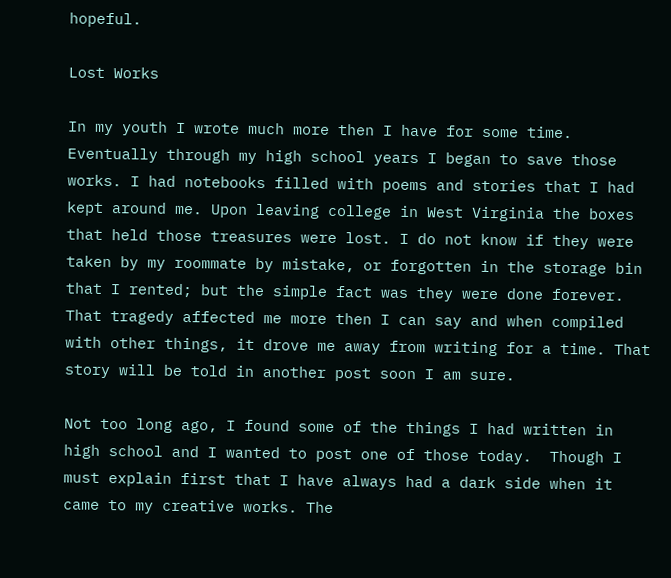hopeful.

Lost Works

In my youth I wrote much more then I have for some time. Eventually through my high school years I began to save those works. I had notebooks filled with poems and stories that I had kept around me. Upon leaving college in West Virginia the boxes that held those treasures were lost. I do not know if they were taken by my roommate by mistake, or forgotten in the storage bin that I rented; but the simple fact was they were done forever. That tragedy affected me more then I can say and when compiled with other things, it drove me away from writing for a time. That story will be told in another post soon I am sure.

Not too long ago, I found some of the things I had written in high school and I wanted to post one of those today.  Though I must explain first that I have always had a dark side when it came to my creative works. The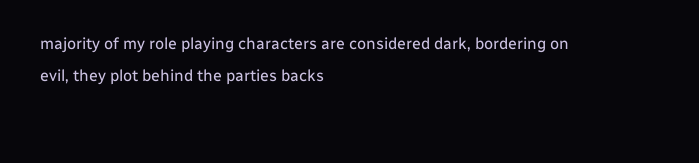majority of my role playing characters are considered dark, bordering on evil, they plot behind the parties backs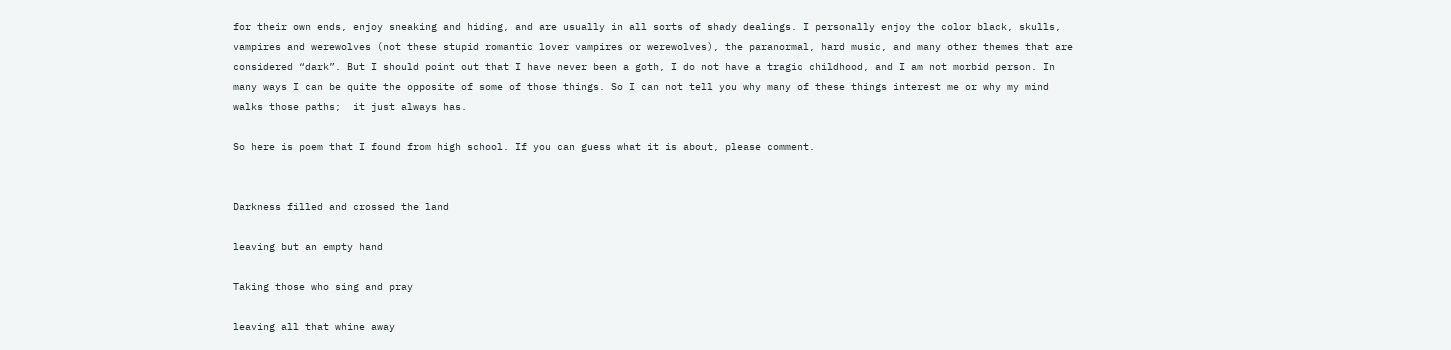for their own ends, enjoy sneaking and hiding, and are usually in all sorts of shady dealings. I personally enjoy the color black, skulls, vampires and werewolves (not these stupid romantic lover vampires or werewolves), the paranormal, hard music, and many other themes that are considered “dark”. But I should point out that I have never been a goth, I do not have a tragic childhood, and I am not morbid person. In many ways I can be quite the opposite of some of those things. So I can not tell you why many of these things interest me or why my mind walks those paths;  it just always has.

So here is poem that I found from high school. If you can guess what it is about, please comment.


Darkness filled and crossed the land

leaving but an empty hand

Taking those who sing and pray

leaving all that whine away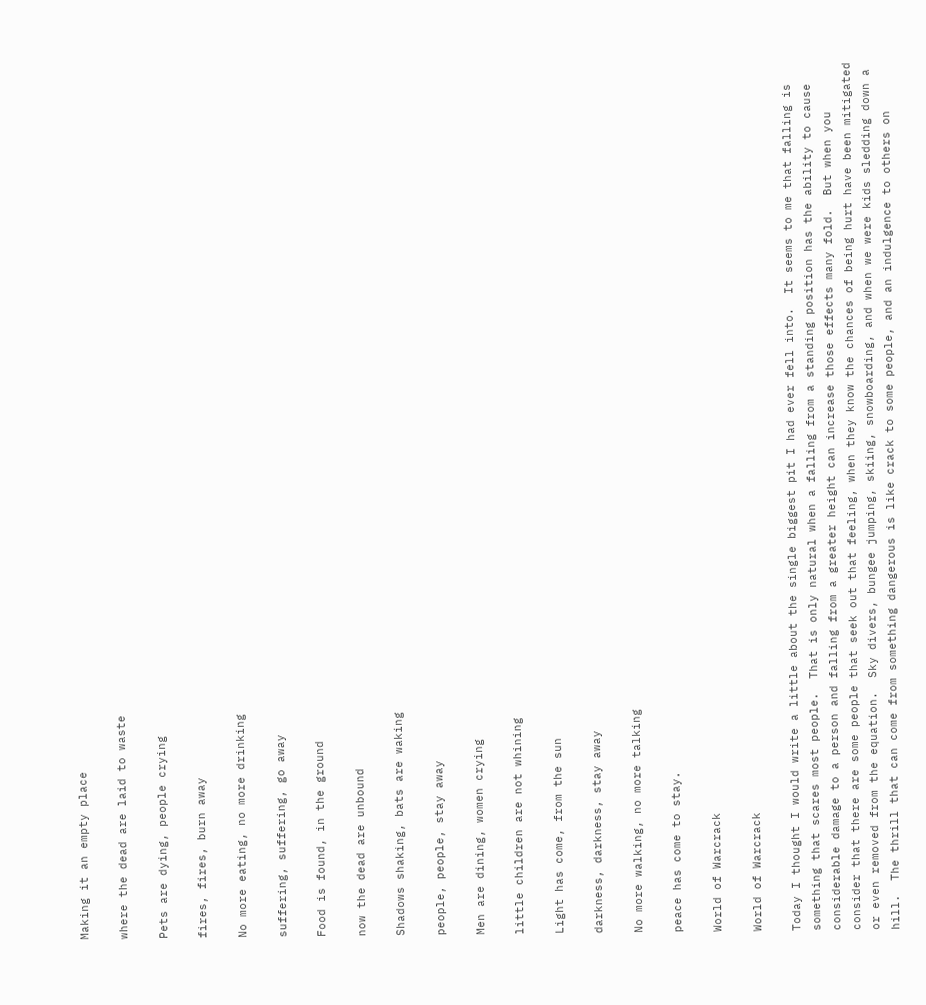Making it an empty place

where the dead are laid to waste

Pets are dying, people crying

fires, fires, burn away

No more eating, no more drinking

suffering, suffering, go away

Food is found, in the ground

now the dead are unbound

Shadows shaking, bats are waking

people, people, stay away

Men are dining, women crying

little children are not whining

Light has come, from the sun

darkness, darkness, stay away

No more walking, no more talking

peace has come to stay.

World of Warcrack

World of Warcrack

Today I thought I would write a little about the single biggest pit I had ever fell into.  It seems to me that falling is something that scares most people.  That is only natural when a falling from a standing position has the ability to cause considerable damage to a person and falling from a greater height can increase those effects many fold.  But when you consider that there are some people that seek out that feeling, when they know the chances of being hurt have been mitigated or even removed from the equation.  Sky divers, bungee jumping, skiing, snowboarding, and when we were kids sledding down a hill.  The thrill that can come from something dangerous is like crack to some people, and an indulgence to others on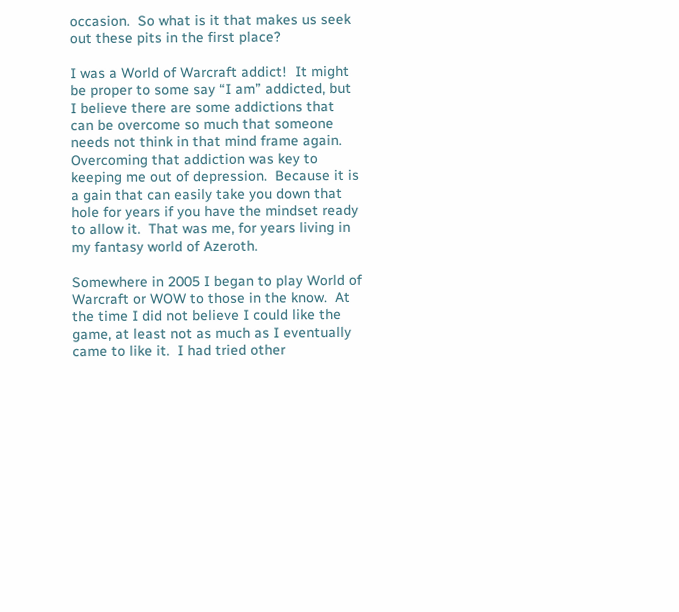occasion.  So what is it that makes us seek out these pits in the first place?

I was a World of Warcraft addict!  It might be proper to some say “I am” addicted, but I believe there are some addictions that can be overcome so much that someone needs not think in that mind frame again.  Overcoming that addiction was key to keeping me out of depression.  Because it is a gain that can easily take you down that hole for years if you have the mindset ready to allow it.  That was me, for years living in my fantasy world of Azeroth.

Somewhere in 2005 I began to play World of Warcraft or WOW to those in the know.  At the time I did not believe I could like the game, at least not as much as I eventually came to like it.  I had tried other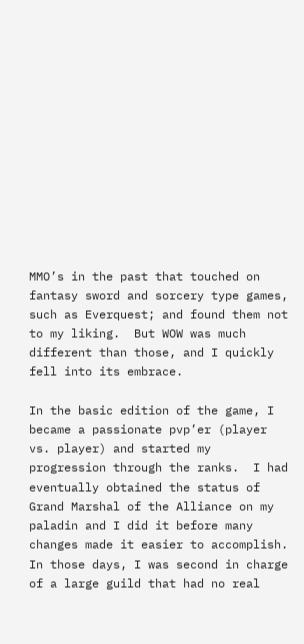MMO’s in the past that touched on fantasy sword and sorcery type games, such as Everquest; and found them not to my liking.  But WOW was much different than those, and I quickly fell into its embrace.

In the basic edition of the game, I became a passionate pvp’er (player vs. player) and started my progression through the ranks.  I had eventually obtained the status of Grand Marshal of the Alliance on my paladin and I did it before many changes made it easier to accomplish.  In those days, I was second in charge of a large guild that had no real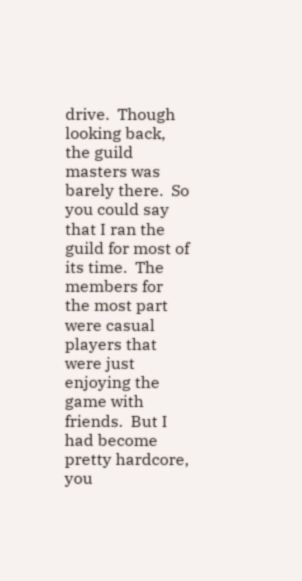drive.  Though looking back, the guild masters was barely there.  So you could say that I ran the guild for most of its time.  The members for the most part were casual players that were just enjoying the game with friends.  But I had become pretty hardcore, you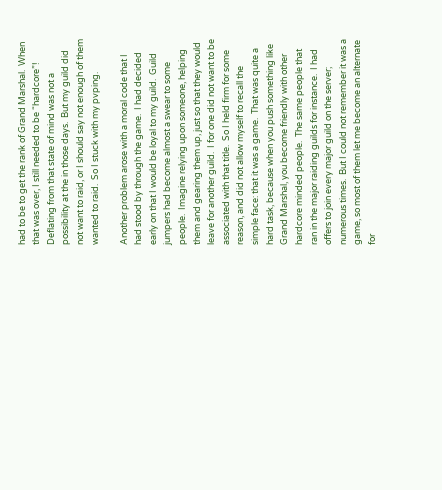had to be to get the rank of Grand Marshal.  When that was over, I still needed to be “hardcore”!  Deflating from that state of mind was not a possibility at the in those days.  But my guild did not want to raid, or I should say not enough of them wanted to raid.  So I stuck with my pvping.

Another problem arose with a moral code that I had stood by through the game.  I had decided early on that I would be loyal to my guild.  Guild jumpers had become almost a swear to some people.  Imagine relying upon someone, helping them and gearing them up, just so that they would leave for another guild.  I for one did not want to be associated with that title.  So I held firm for some reason, and did not allow myself to recall the simple face: that it was a game.  That was quite a hard task, because when you push something like Grand Marshal, you become friendly with other hardcore minded people.  The same people that ran in the major raiding guilds for instance.  I had offers to join every major guild on the server; numerous times.  But I could not remember it was a game, so most of them let me become an alternate for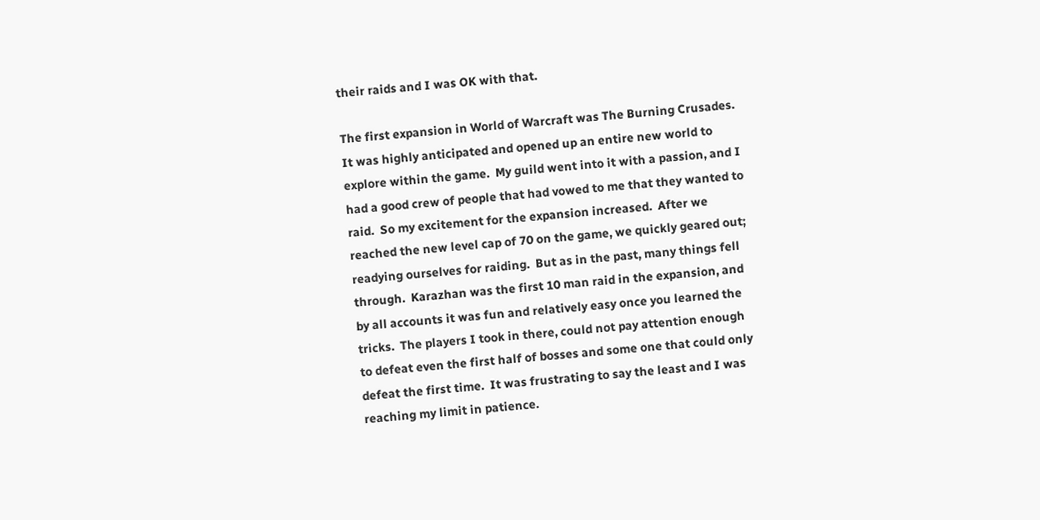their raids and I was OK with that.

The first expansion in World of Warcraft was The Burning Crusades.  It was highly anticipated and opened up an entire new world to explore within the game.  My guild went into it with a passion, and I had a good crew of people that had vowed to me that they wanted to raid.  So my excitement for the expansion increased.  After we reached the new level cap of 70 on the game, we quickly geared out; readying ourselves for raiding.  But as in the past, many things fell through.  Karazhan was the first 10 man raid in the expansion, and by all accounts it was fun and relatively easy once you learned the tricks.  The players I took in there, could not pay attention enough to defeat even the first half of bosses and some one that could only defeat the first time.  It was frustrating to say the least and I was reaching my limit in patience.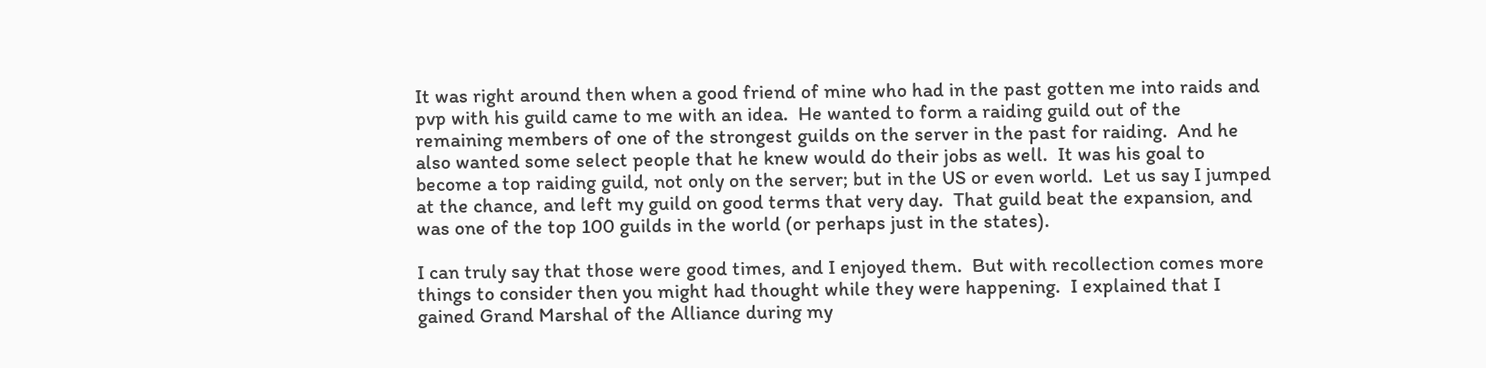It was right around then when a good friend of mine who had in the past gotten me into raids and pvp with his guild came to me with an idea.  He wanted to form a raiding guild out of the remaining members of one of the strongest guilds on the server in the past for raiding.  And he also wanted some select people that he knew would do their jobs as well.  It was his goal to become a top raiding guild, not only on the server; but in the US or even world.  Let us say I jumped at the chance, and left my guild on good terms that very day.  That guild beat the expansion, and was one of the top 100 guilds in the world (or perhaps just in the states).

I can truly say that those were good times, and I enjoyed them.  But with recollection comes more things to consider then you might had thought while they were happening.  I explained that I gained Grand Marshal of the Alliance during my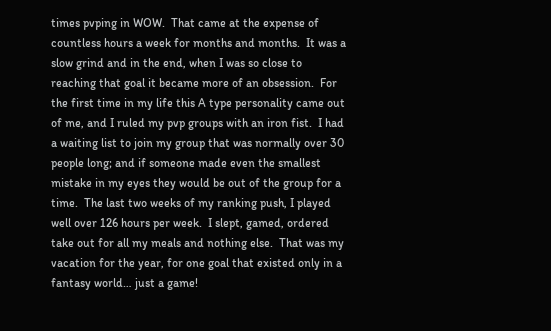times pvping in WOW.  That came at the expense of countless hours a week for months and months.  It was a slow grind and in the end, when I was so close to reaching that goal it became more of an obsession.  For the first time in my life this A type personality came out of me, and I ruled my pvp groups with an iron fist.  I had a waiting list to join my group that was normally over 30 people long; and if someone made even the smallest mistake in my eyes they would be out of the group for a time.  The last two weeks of my ranking push, I played well over 126 hours per week.  I slept, gamed, ordered take out for all my meals and nothing else.  That was my vacation for the year, for one goal that existed only in a fantasy world… just a game!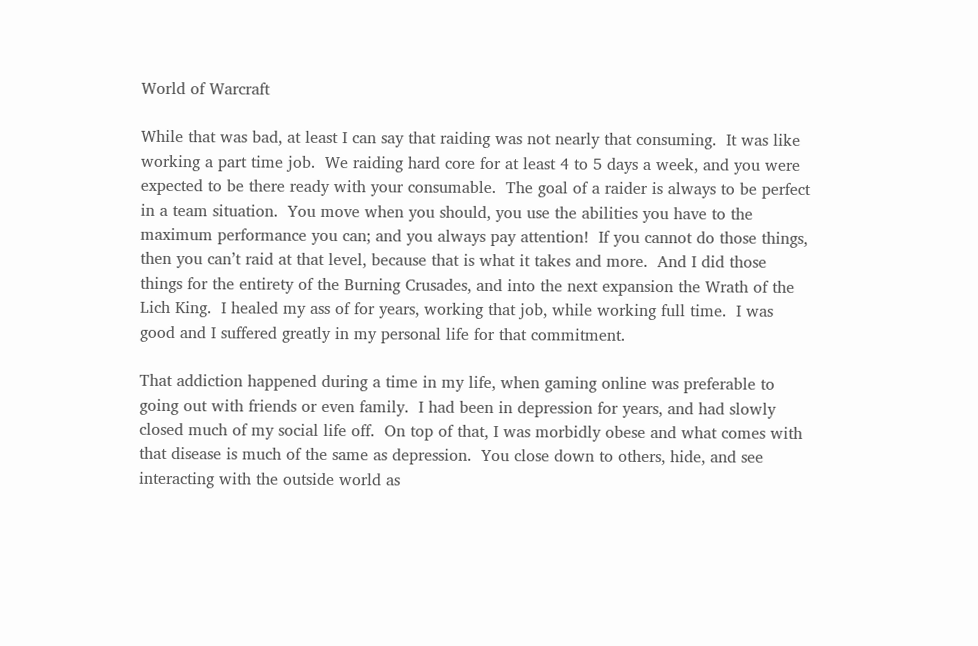World of Warcraft

While that was bad, at least I can say that raiding was not nearly that consuming.  It was like working a part time job.  We raiding hard core for at least 4 to 5 days a week, and you were expected to be there ready with your consumable.  The goal of a raider is always to be perfect in a team situation.  You move when you should, you use the abilities you have to the maximum performance you can; and you always pay attention!  If you cannot do those things, then you can’t raid at that level, because that is what it takes and more.  And I did those things for the entirety of the Burning Crusades, and into the next expansion the Wrath of the Lich King.  I healed my ass of for years, working that job, while working full time.  I was good and I suffered greatly in my personal life for that commitment.

That addiction happened during a time in my life, when gaming online was preferable to going out with friends or even family.  I had been in depression for years, and had slowly closed much of my social life off.  On top of that, I was morbidly obese and what comes with that disease is much of the same as depression.  You close down to others, hide, and see interacting with the outside world as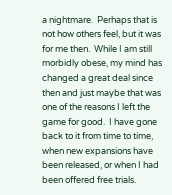a nightmare.  Perhaps that is not how others feel, but it was for me then.  While I am still morbidly obese, my mind has changed a great deal since then and just maybe that was one of the reasons I left the game for good.  I have gone back to it from time to time, when new expansions have been released, or when I had been offered free trials.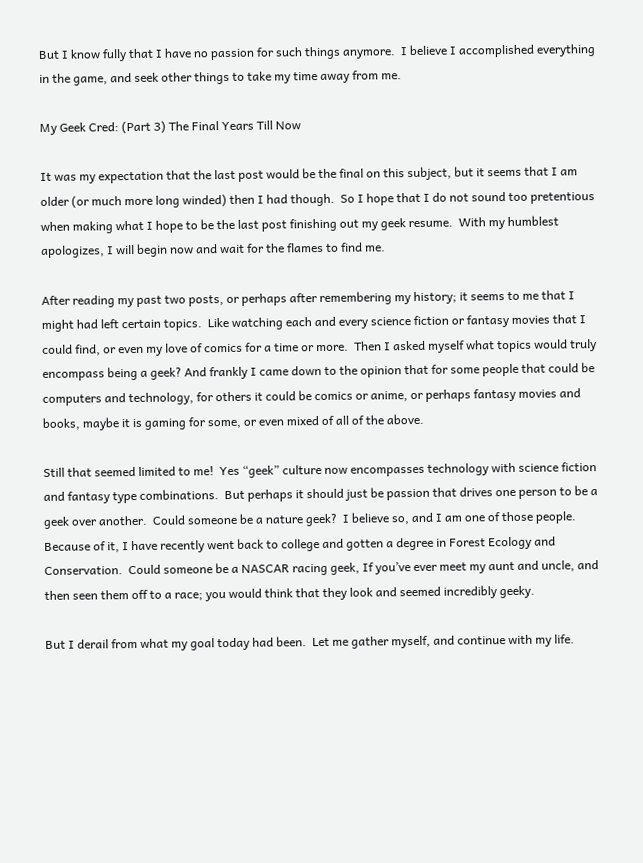But I know fully that I have no passion for such things anymore.  I believe I accomplished everything in the game, and seek other things to take my time away from me.

My Geek Cred: (Part 3) The Final Years Till Now

It was my expectation that the last post would be the final on this subject, but it seems that I am older (or much more long winded) then I had though.  So I hope that I do not sound too pretentious when making what I hope to be the last post finishing out my geek resume.  With my humblest apologizes, I will begin now and wait for the flames to find me.

After reading my past two posts, or perhaps after remembering my history; it seems to me that I might had left certain topics.  Like watching each and every science fiction or fantasy movies that I could find, or even my love of comics for a time or more.  Then I asked myself what topics would truly encompass being a geek? And frankly I came down to the opinion that for some people that could be computers and technology, for others it could be comics or anime, or perhaps fantasy movies and books, maybe it is gaming for some, or even mixed of all of the above.

Still that seemed limited to me!  Yes “geek” culture now encompasses technology with science fiction and fantasy type combinations.  But perhaps it should just be passion that drives one person to be a geek over another.  Could someone be a nature geek?  I believe so, and I am one of those people.  Because of it, I have recently went back to college and gotten a degree in Forest Ecology and Conservation.  Could someone be a NASCAR racing geek, If you’ve ever meet my aunt and uncle, and then seen them off to a race; you would think that they look and seemed incredibly geeky.

But I derail from what my goal today had been.  Let me gather myself, and continue with my life.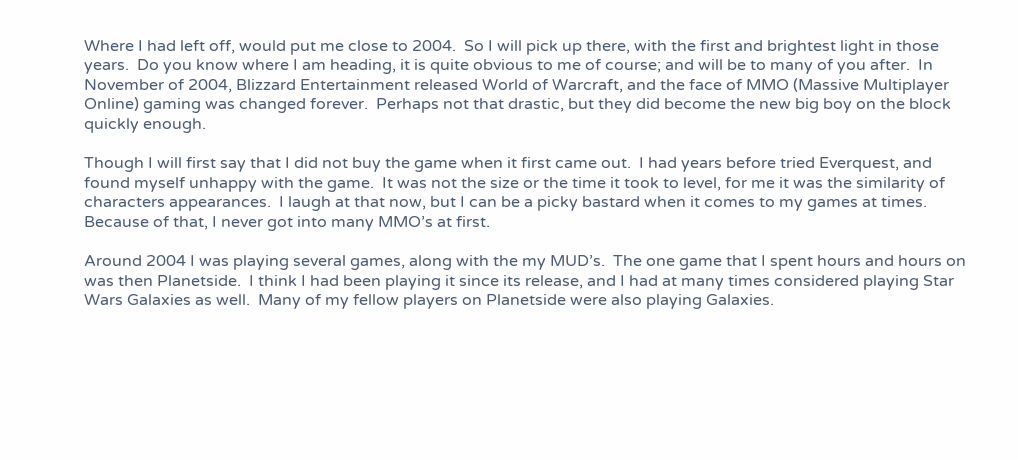Where I had left off, would put me close to 2004.  So I will pick up there, with the first and brightest light in those years.  Do you know where I am heading, it is quite obvious to me of course; and will be to many of you after.  In November of 2004, Blizzard Entertainment released World of Warcraft, and the face of MMO (Massive Multiplayer Online) gaming was changed forever.  Perhaps not that drastic, but they did become the new big boy on the block quickly enough.

Though I will first say that I did not buy the game when it first came out.  I had years before tried Everquest, and found myself unhappy with the game.  It was not the size or the time it took to level, for me it was the similarity of characters appearances.  I laugh at that now, but I can be a picky bastard when it comes to my games at times.  Because of that, I never got into many MMO’s at first.

Around 2004 I was playing several games, along with the my MUD’s.  The one game that I spent hours and hours on was then Planetside.  I think I had been playing it since its release, and I had at many times considered playing Star Wars Galaxies as well.  Many of my fellow players on Planetside were also playing Galaxies.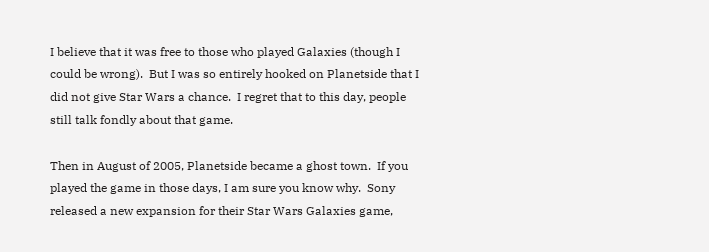I believe that it was free to those who played Galaxies (though I could be wrong).  But I was so entirely hooked on Planetside that I did not give Star Wars a chance.  I regret that to this day, people still talk fondly about that game.

Then in August of 2005, Planetside became a ghost town.  If you played the game in those days, I am sure you know why.  Sony released a new expansion for their Star Wars Galaxies game,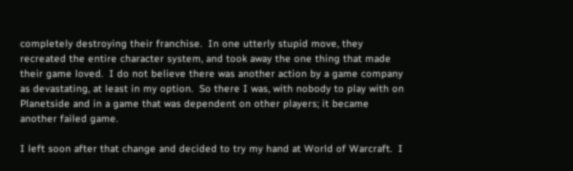completely destroying their franchise.  In one utterly stupid move, they recreated the entire character system, and took away the one thing that made their game loved.  I do not believe there was another action by a game company as devastating, at least in my option.  So there I was, with nobody to play with on Planetside and in a game that was dependent on other players; it became another failed game.

I left soon after that change and decided to try my hand at World of Warcraft.  I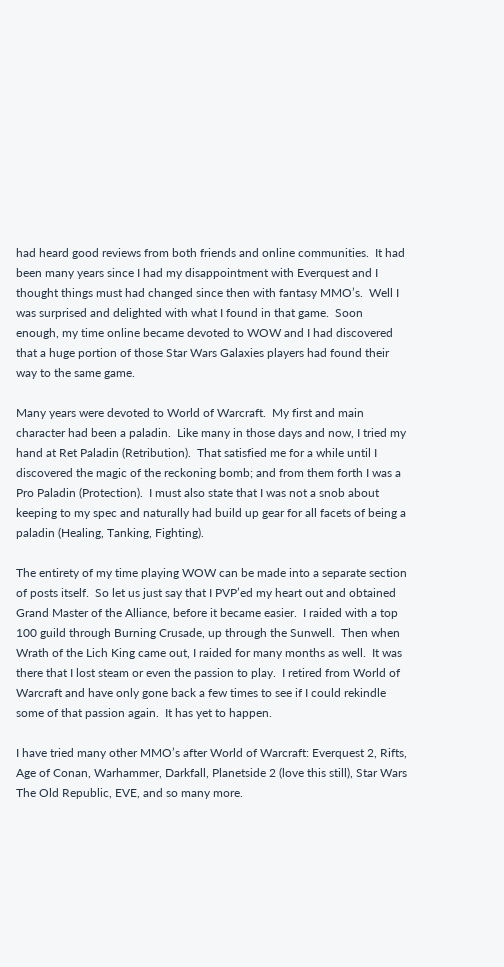had heard good reviews from both friends and online communities.  It had been many years since I had my disappointment with Everquest and I thought things must had changed since then with fantasy MMO’s.  Well I was surprised and delighted with what I found in that game.  Soon enough, my time online became devoted to WOW and I had discovered that a huge portion of those Star Wars Galaxies players had found their way to the same game.

Many years were devoted to World of Warcraft.  My first and main character had been a paladin.  Like many in those days and now, I tried my hand at Ret Paladin (Retribution).  That satisfied me for a while until I discovered the magic of the reckoning bomb; and from them forth I was a Pro Paladin (Protection).  I must also state that I was not a snob about keeping to my spec and naturally had build up gear for all facets of being a paladin (Healing, Tanking, Fighting).

The entirety of my time playing WOW can be made into a separate section of posts itself.  So let us just say that I PVP’ed my heart out and obtained Grand Master of the Alliance, before it became easier.  I raided with a top 100 guild through Burning Crusade, up through the Sunwell.  Then when Wrath of the Lich King came out, I raided for many months as well.  It was there that I lost steam or even the passion to play.  I retired from World of Warcraft and have only gone back a few times to see if I could rekindle some of that passion again.  It has yet to happen.

I have tried many other MMO’s after World of Warcraft: Everquest 2, Rifts, Age of Conan, Warhammer, Darkfall, Planetside 2 (love this still), Star Wars The Old Republic, EVE, and so many more.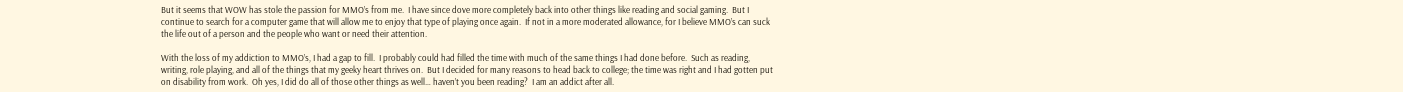But it seems that WOW has stole the passion for MMO’s from me.  I have since dove more completely back into other things like reading and social gaming.  But I continue to search for a computer game that will allow me to enjoy that type of playing once again.  If not in a more moderated allowance, for I believe MMO’s can suck the life out of a person and the people who want or need their attention.

With the loss of my addiction to MMO’s, I had a gap to fill.  I probably could had filled the time with much of the same things I had done before.  Such as reading, writing, role playing, and all of the things that my geeky heart thrives on.  But I decided for many reasons to head back to college; the time was right and I had gotten put on disability from work.  Oh yes, I did do all of those other things as well… haven’t you been reading?  I am an addict after all.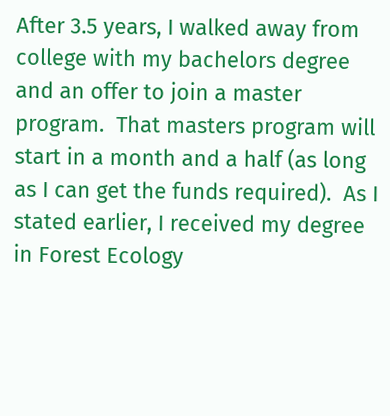After 3.5 years, I walked away from college with my bachelors degree and an offer to join a master program.  That masters program will start in a month and a half (as long as I can get the funds required).  As I stated earlier, I received my degree in Forest Ecology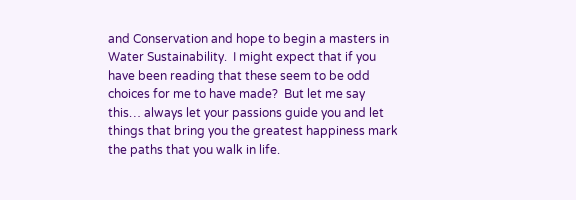and Conservation and hope to begin a masters in Water Sustainability.  I might expect that if you have been reading that these seem to be odd choices for me to have made?  But let me say this… always let your passions guide you and let things that bring you the greatest happiness mark the paths that you walk in life.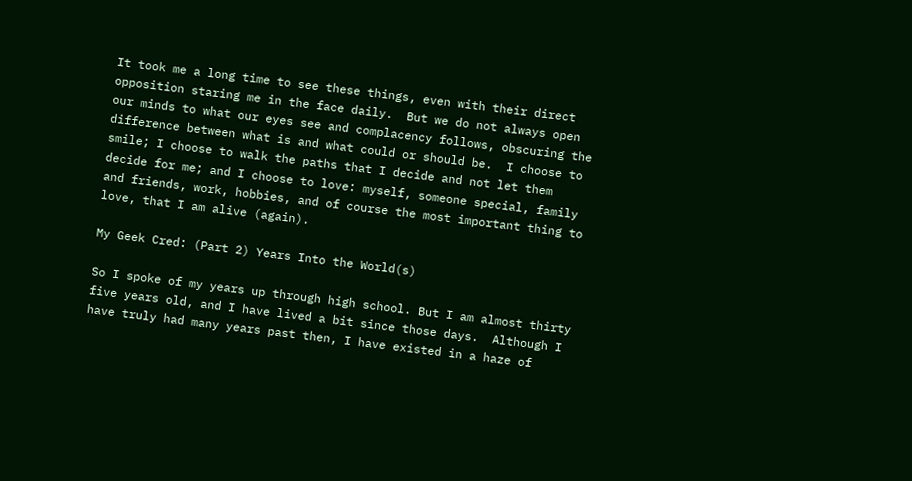It took me a long time to see these things, even with their direct opposition staring me in the face daily.  But we do not always open our minds to what our eyes see and complacency follows, obscuring the difference between what is and what could or should be.  I choose to smile; I choose to walk the paths that I decide and not let them decide for me; and I choose to love: myself, someone special, family and friends, work, hobbies, and of course the most important thing to love, that I am alive (again).

My Geek Cred: (Part 2) Years Into the World(s)

So I spoke of my years up through high school. But I am almost thirty five years old, and I have lived a bit since those days.  Although I have truly had many years past then, I have existed in a haze of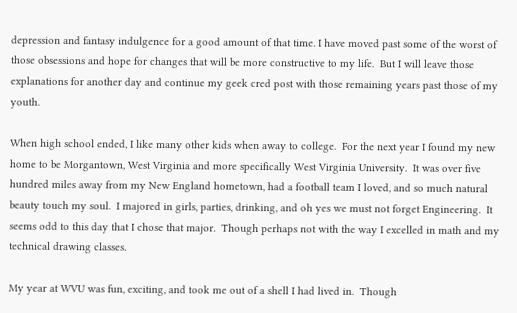depression and fantasy indulgence for a good amount of that time. I have moved past some of the worst of those obsessions and hope for changes that will be more constructive to my life.  But I will leave those explanations for another day and continue my geek cred post with those remaining years past those of my youth.

When high school ended, I like many other kids when away to college.  For the next year I found my new home to be Morgantown, West Virginia and more specifically West Virginia University.  It was over five hundred miles away from my New England hometown, had a football team I loved, and so much natural beauty touch my soul.  I majored in girls, parties, drinking, and oh yes we must not forget Engineering.  It seems odd to this day that I chose that major.  Though perhaps not with the way I excelled in math and my technical drawing classes.

My year at WVU was fun, exciting, and took me out of a shell I had lived in.  Though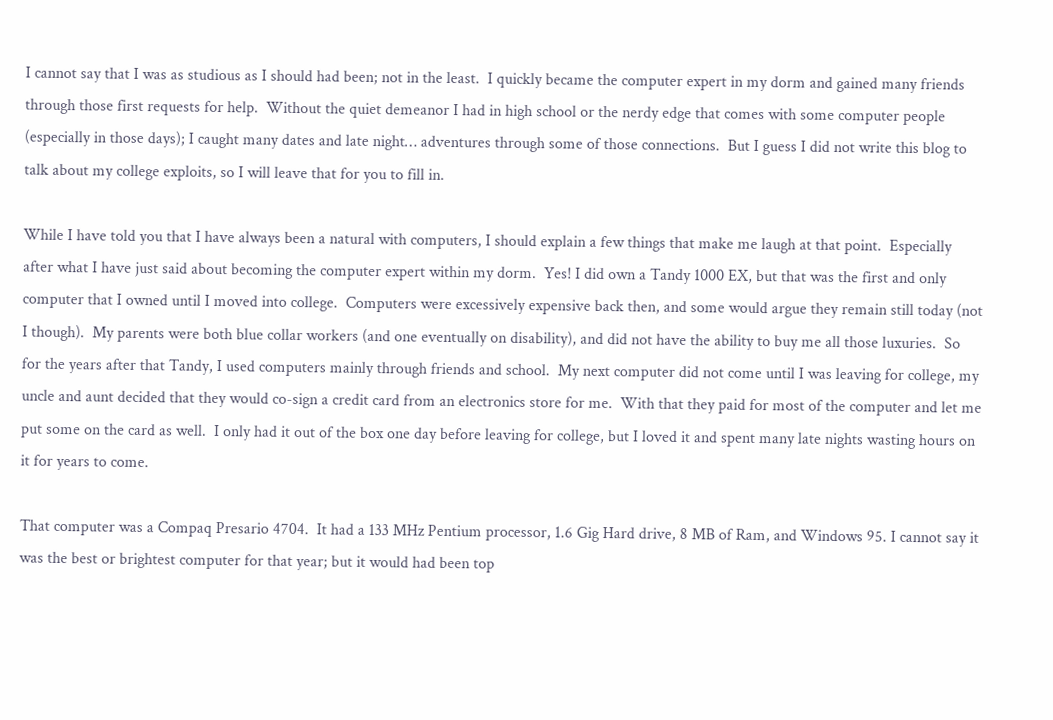I cannot say that I was as studious as I should had been; not in the least.  I quickly became the computer expert in my dorm and gained many friends through those first requests for help.  Without the quiet demeanor I had in high school or the nerdy edge that comes with some computer people (especially in those days); I caught many dates and late night… adventures through some of those connections.  But I guess I did not write this blog to talk about my college exploits, so I will leave that for you to fill in.

While I have told you that I have always been a natural with computers, I should explain a few things that make me laugh at that point.  Especially after what I have just said about becoming the computer expert within my dorm.  Yes! I did own a Tandy 1000 EX, but that was the first and only computer that I owned until I moved into college.  Computers were excessively expensive back then, and some would argue they remain still today (not I though).  My parents were both blue collar workers (and one eventually on disability), and did not have the ability to buy me all those luxuries.  So for the years after that Tandy, I used computers mainly through friends and school.  My next computer did not come until I was leaving for college, my uncle and aunt decided that they would co-sign a credit card from an electronics store for me.  With that they paid for most of the computer and let me put some on the card as well.  I only had it out of the box one day before leaving for college, but I loved it and spent many late nights wasting hours on it for years to come.

That computer was a Compaq Presario 4704.  It had a 133 MHz Pentium processor, 1.6 Gig Hard drive, 8 MB of Ram, and Windows 95. I cannot say it was the best or brightest computer for that year; but it would had been top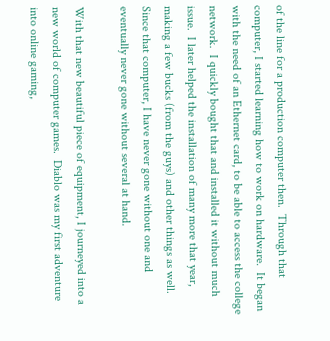of the line for a production computer then.  Through that computer, I started learning how to work on hardware.  It began with the need of an Ethernet card, to be able to access the college network.  I quickly bought that and installed it without much issue.  I later helped the installation of many more that year, making a few bucks (from the guys) and other things as well.  Since that computer, I have never gone without one and eventually never gone without several at hand.

With that new beautiful piece of equipment, I journeyed into a new world of computer games.  Diablo was my first adventure into online gaming,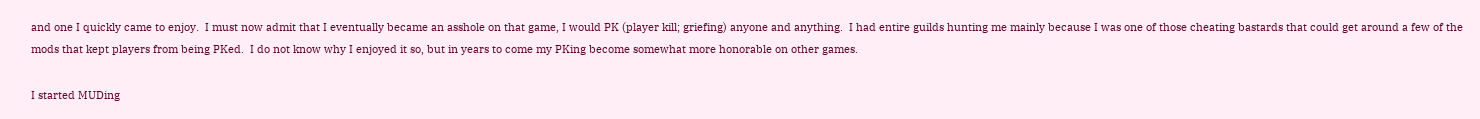and one I quickly came to enjoy.  I must now admit that I eventually became an asshole on that game, I would PK (player kill; griefing) anyone and anything.  I had entire guilds hunting me mainly because I was one of those cheating bastards that could get around a few of the mods that kept players from being PKed.  I do not know why I enjoyed it so, but in years to come my PKing become somewhat more honorable on other games.

I started MUDing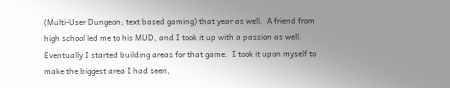(Multi-User Dungeon; text based gaming) that year as well.  A friend from high school led me to his MUD, and I took it up with a passion as well.  Eventually I started building areas for that game.  I took it upon myself to make the biggest area I had seen,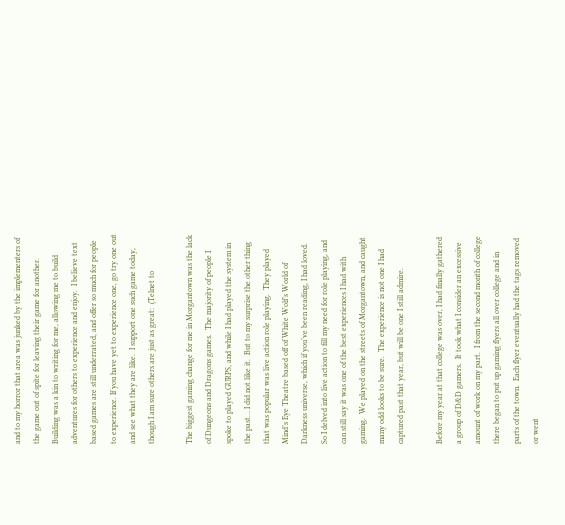and to my horror that area was junked by the implementers of the game out of spite for leaving their game for another.  Building was a kin to writing for me, allowing me to build adventures for others to experience and enjoy.  I believe text based games are still underrated, and offer so much for people to experience. If you have yet to experience one, go try one out and see what they are like.  I support one such game today, though I am sure others are just as great:  (Telnet to

The biggest gaming change for me in Morgantown was the lack of Dungeons and Dragons games.  The majority of people I spoke to played GURPS, and while I had played the system in the past… I did not like it.  But to my surprise the other thing that was popular was live action role playing.  They played Mind’s Eye Theatre based off of White Wolf’s World of Darkness universe, which if you’ve been reading, I had loved.  So I delved into live action to fill my need for role playing, and can still say it was one of the best experiences I had with gaming.  We played on the streets of Morgantown, and caught many odd looks to be sure.  The experience is not one I had captured past that year, but will be one I still admire.

Before my year at that college was over, I had finally gathered a group of D&D gamers.  It took what I consider an excessive amount of work on my part.  I from the second month of college there began to put up gaming flyers all over college and in parts of the town.  Each flyer eventually had the tags removed or went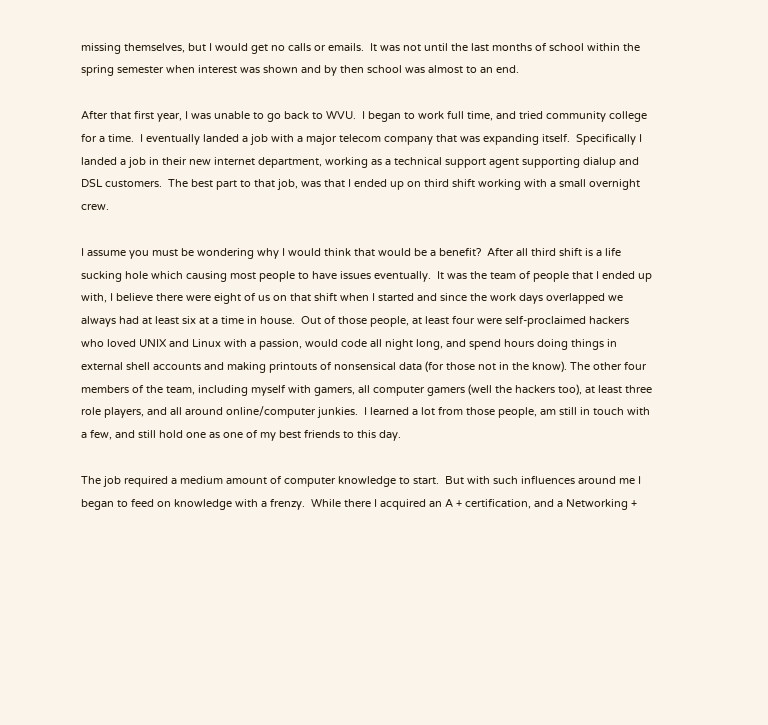missing themselves, but I would get no calls or emails.  It was not until the last months of school within the spring semester when interest was shown and by then school was almost to an end.

After that first year, I was unable to go back to WVU.  I began to work full time, and tried community college for a time.  I eventually landed a job with a major telecom company that was expanding itself.  Specifically I landed a job in their new internet department, working as a technical support agent supporting dialup and DSL customers.  The best part to that job, was that I ended up on third shift working with a small overnight crew.

I assume you must be wondering why I would think that would be a benefit?  After all third shift is a life sucking hole which causing most people to have issues eventually.  It was the team of people that I ended up with, I believe there were eight of us on that shift when I started and since the work days overlapped we always had at least six at a time in house.  Out of those people, at least four were self-proclaimed hackers who loved UNIX and Linux with a passion, would code all night long, and spend hours doing things in external shell accounts and making printouts of nonsensical data (for those not in the know). The other four members of the team, including myself with gamers, all computer gamers (well the hackers too), at least three role players, and all around online/computer junkies.  I learned a lot from those people, am still in touch with a few, and still hold one as one of my best friends to this day.

The job required a medium amount of computer knowledge to start.  But with such influences around me I began to feed on knowledge with a frenzy.  While there I acquired an A + certification, and a Networking +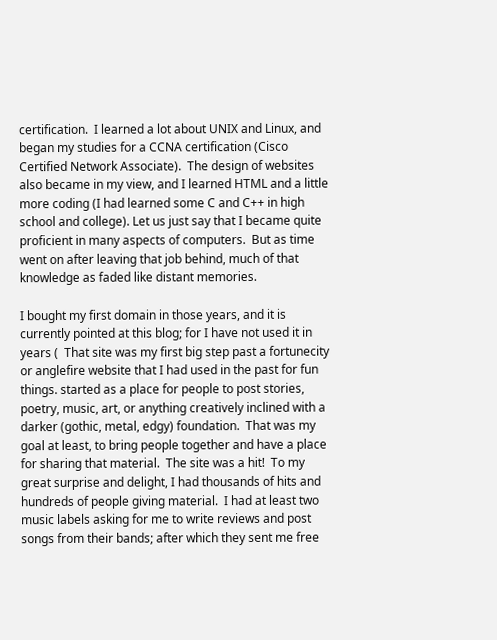certification.  I learned a lot about UNIX and Linux, and began my studies for a CCNA certification (Cisco Certified Network Associate).  The design of websites also became in my view, and I learned HTML and a little more coding (I had learned some C and C++ in high school and college). Let us just say that I became quite proficient in many aspects of computers.  But as time went on after leaving that job behind, much of that knowledge as faded like distant memories.

I bought my first domain in those years, and it is currently pointed at this blog; for I have not used it in years (  That site was my first big step past a fortunecity or anglefire website that I had used in the past for fun things. started as a place for people to post stories, poetry, music, art, or anything creatively inclined with a darker (gothic, metal, edgy) foundation.  That was my goal at least, to bring people together and have a place for sharing that material.  The site was a hit!  To my great surprise and delight, I had thousands of hits and hundreds of people giving material.  I had at least two music labels asking for me to write reviews and post songs from their bands; after which they sent me free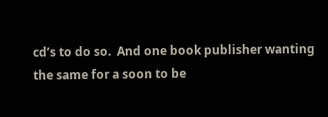cd’s to do so.  And one book publisher wanting the same for a soon to be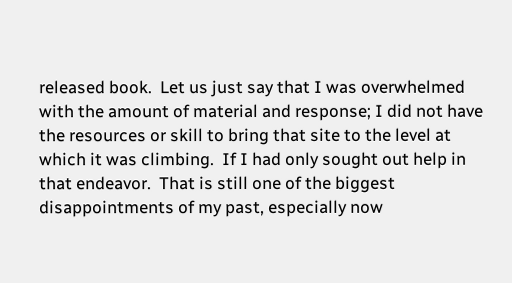released book.  Let us just say that I was overwhelmed with the amount of material and response; I did not have the resources or skill to bring that site to the level at which it was climbing.  If I had only sought out help in that endeavor.  That is still one of the biggest disappointments of my past, especially now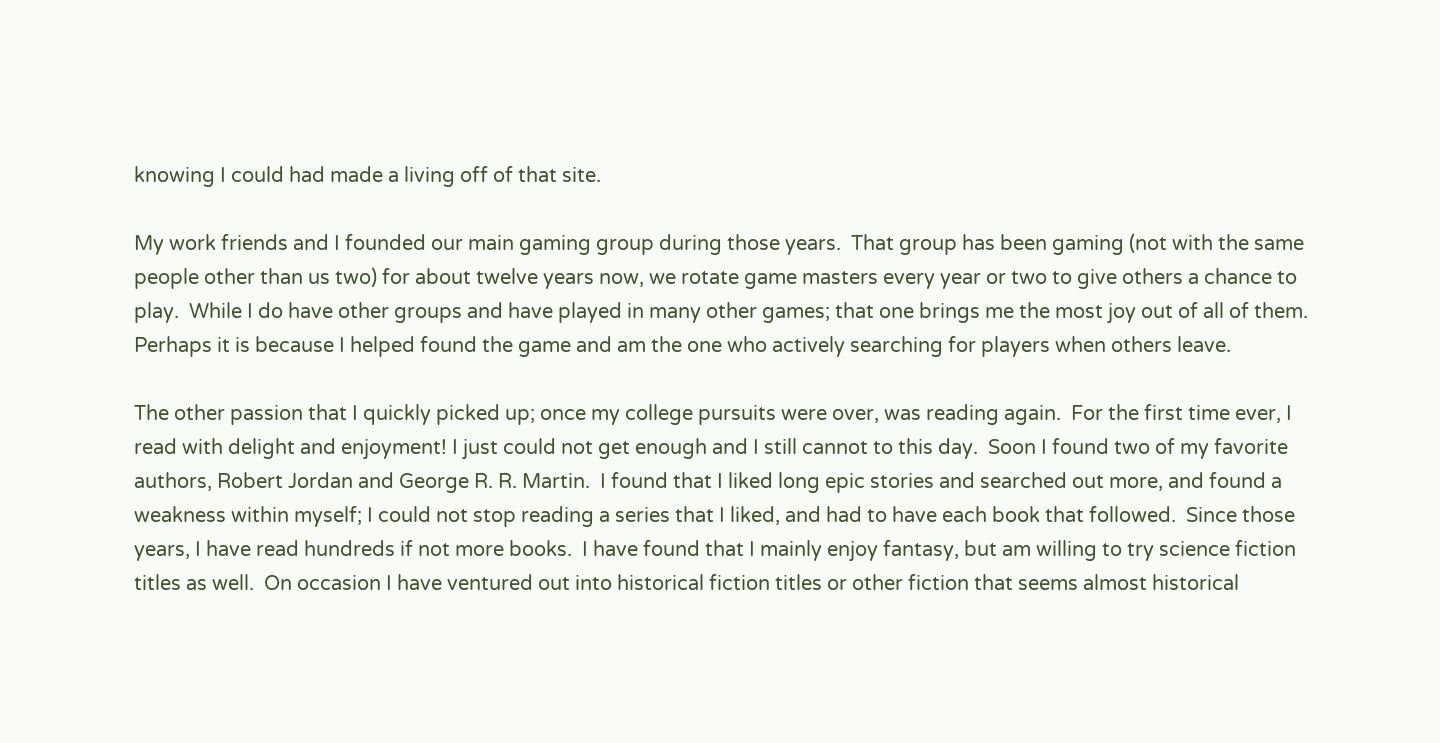knowing I could had made a living off of that site.

My work friends and I founded our main gaming group during those years.  That group has been gaming (not with the same people other than us two) for about twelve years now, we rotate game masters every year or two to give others a chance to play.  While I do have other groups and have played in many other games; that one brings me the most joy out of all of them.  Perhaps it is because I helped found the game and am the one who actively searching for players when others leave.

The other passion that I quickly picked up; once my college pursuits were over, was reading again.  For the first time ever, I read with delight and enjoyment! I just could not get enough and I still cannot to this day.  Soon I found two of my favorite authors, Robert Jordan and George R. R. Martin.  I found that I liked long epic stories and searched out more, and found a weakness within myself; I could not stop reading a series that I liked, and had to have each book that followed.  Since those years, I have read hundreds if not more books.  I have found that I mainly enjoy fantasy, but am willing to try science fiction titles as well.  On occasion I have ventured out into historical fiction titles or other fiction that seems almost historical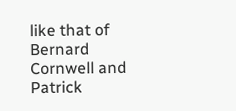like that of Bernard Cornwell and Patrick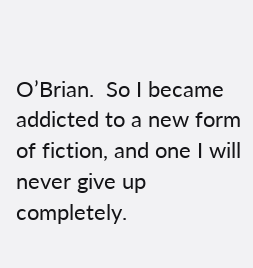O’Brian.  So I became addicted to a new form of fiction, and one I will never give up completely.